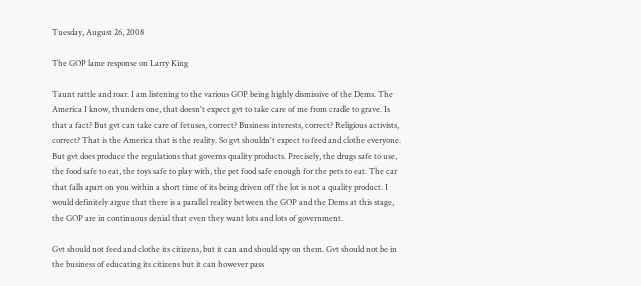Tuesday, August 26, 2008

The GOP lame response on Larry King

Taunt rattle and roar. I am listening to the various GOP being highly dismissive of the Dems. The America I know, thunders one, that doesn't expect gvt to take care of me from cradle to grave. Is that a fact? But gvt can take care of fetuses, correct? Business interests, correct? Religious activists, correct? That is the America that is the reality. So gvt shouldn't expect to feed and clothe everyone. But gvt does produce the regulations that governs quality products. Precisely, the drugs safe to use, the food safe to eat, the toys safe to play with, the pet food safe enough for the pets to eat. The car that falls apart on you within a short time of its being driven off the lot is not a quality product. I would definitely argue that there is a parallel reality between the GOP and the Dems at this stage, the GOP are in continuous denial that even they want lots and lots of government.

Gvt should not feed and clothe its citizens, but it can and should spy on them. Gvt should not be in the business of educating its citizens but it can however pass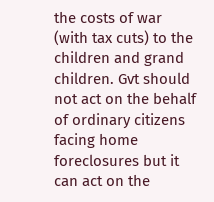the costs of war (with tax cuts) to the children and grand children. Gvt should not act on the behalf of ordinary citizens facing home foreclosures but it can act on the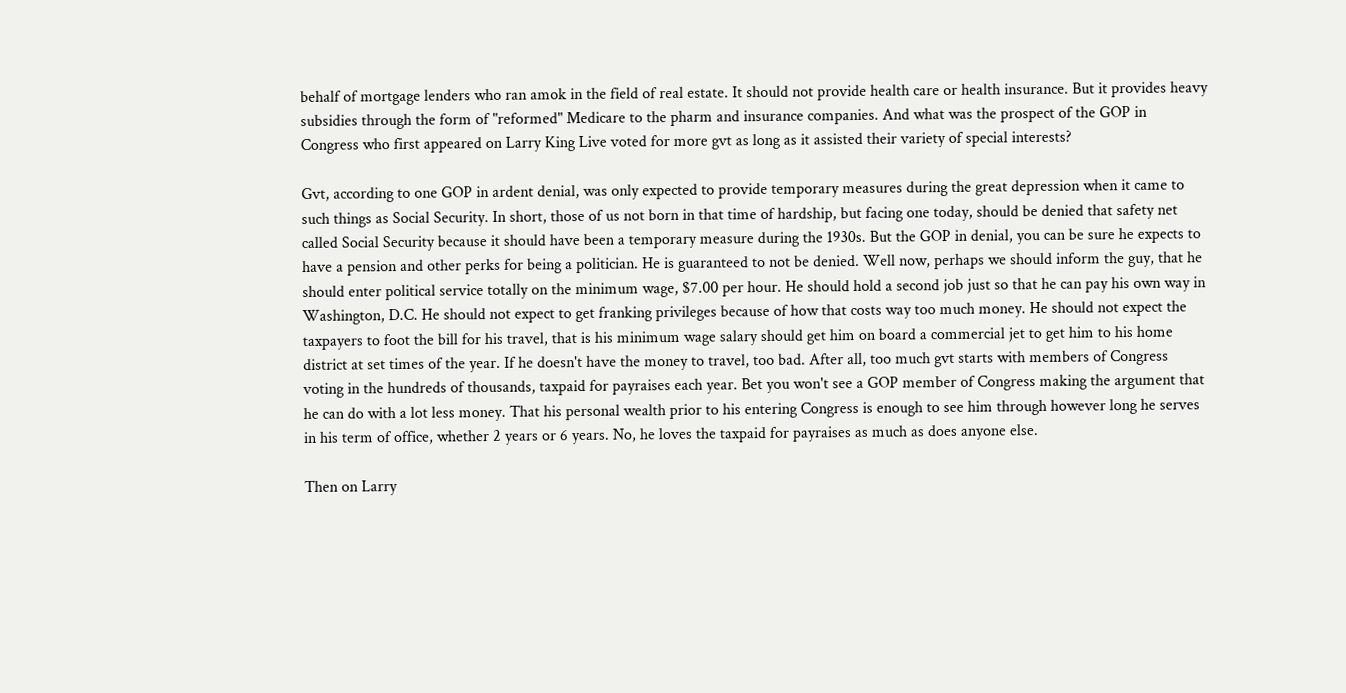behalf of mortgage lenders who ran amok in the field of real estate. It should not provide health care or health insurance. But it provides heavy subsidies through the form of "reformed" Medicare to the pharm and insurance companies. And what was the prospect of the GOP in Congress who first appeared on Larry King Live voted for more gvt as long as it assisted their variety of special interests?

Gvt, according to one GOP in ardent denial, was only expected to provide temporary measures during the great depression when it came to such things as Social Security. In short, those of us not born in that time of hardship, but facing one today, should be denied that safety net called Social Security because it should have been a temporary measure during the 1930s. But the GOP in denial, you can be sure he expects to have a pension and other perks for being a politician. He is guaranteed to not be denied. Well now, perhaps we should inform the guy, that he should enter political service totally on the minimum wage, $7.00 per hour. He should hold a second job just so that he can pay his own way in Washington, D.C. He should not expect to get franking privileges because of how that costs way too much money. He should not expect the taxpayers to foot the bill for his travel, that is his minimum wage salary should get him on board a commercial jet to get him to his home district at set times of the year. If he doesn't have the money to travel, too bad. After all, too much gvt starts with members of Congress voting in the hundreds of thousands, taxpaid for payraises each year. Bet you won't see a GOP member of Congress making the argument that he can do with a lot less money. That his personal wealth prior to his entering Congress is enough to see him through however long he serves in his term of office, whether 2 years or 6 years. No, he loves the taxpaid for payraises as much as does anyone else.

Then on Larry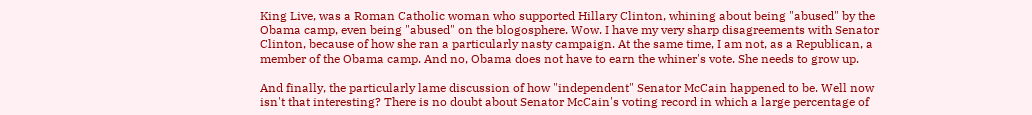King Live, was a Roman Catholic woman who supported Hillary Clinton, whining about being "abused" by the Obama camp, even being "abused" on the blogosphere. Wow. I have my very sharp disagreements with Senator Clinton, because of how she ran a particularly nasty campaign. At the same time, I am not, as a Republican, a member of the Obama camp. And no, Obama does not have to earn the whiner's vote. She needs to grow up.

And finally, the particularly lame discussion of how "independent" Senator McCain happened to be. Well now isn't that interesting? There is no doubt about Senator McCain's voting record in which a large percentage of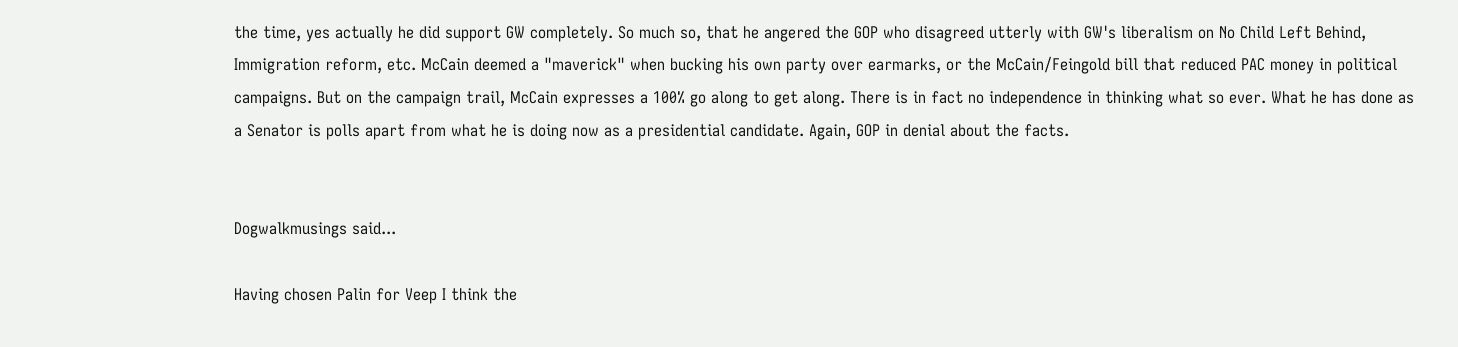the time, yes actually he did support GW completely. So much so, that he angered the GOP who disagreed utterly with GW's liberalism on No Child Left Behind, Immigration reform, etc. McCain deemed a "maverick" when bucking his own party over earmarks, or the McCain/Feingold bill that reduced PAC money in political campaigns. But on the campaign trail, McCain expresses a 100% go along to get along. There is in fact no independence in thinking what so ever. What he has done as a Senator is polls apart from what he is doing now as a presidential candidate. Again, GOP in denial about the facts.


Dogwalkmusings said...

Having chosen Palin for Veep I think the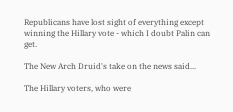Republicans have lost sight of everything except winning the Hillary vote - which I doubt Palin can get.

The New Arch Druid's take on the news said...

The Hillary voters, who were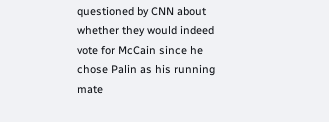questioned by CNN about whether they would indeed vote for McCain since he chose Palin as his running mate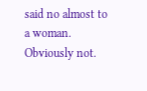said no almost to a woman. Obviously not.